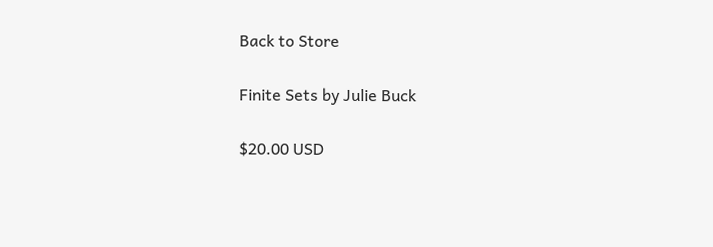Back to Store

Finite Sets by Julie Buck

$20.00 USD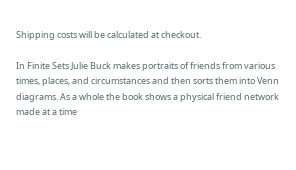Shipping costs will be calculated at checkout.

In Finite Sets Julie Buck makes portraits of friends from various times, places, and circumstances and then sorts them into Venn diagrams. As a whole the book shows a physical friend network made at a time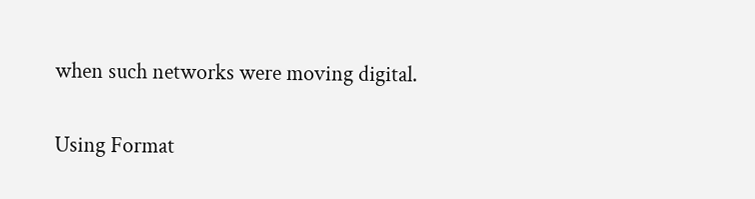when such networks were moving digital.

Using Format